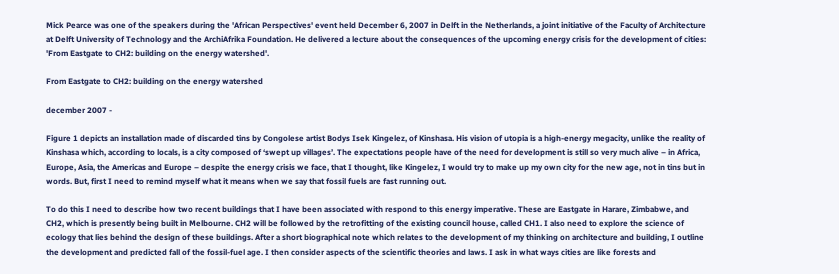Mick Pearce was one of the speakers during the 'African Perspectives' event held December 6, 2007 in Delft in the Netherlands, a joint initiative of the Faculty of Architecture at Delft University of Technology and the ArchiAfrika Foundation. He delivered a lecture about the consequences of the upcoming energy crisis for the development of cities: 'From Eastgate to CH2: building on the energy watershed'.

From Eastgate to CH2: building on the energy watershed

december 2007 -

Figure 1 depicts an installation made of discarded tins by Congolese artist Bodys Isek Kingelez, of Kinshasa. His vision of utopia is a high-energy megacity, unlike the reality of Kinshasa which, according to locals, is a city composed of ‘swept up villages’. The expectations people have of the need for development is still so very much alive – in Africa, Europe, Asia, the Americas and Europe – despite the energy crisis we face, that I thought, like Kingelez, I would try to make up my own city for the new age, not in tins but in words. But, first I need to remind myself what it means when we say that fossil fuels are fast running out.

To do this I need to describe how two recent buildings that I have been associated with respond to this energy imperative. These are Eastgate in Harare, Zimbabwe, and CH2, which is presently being built in Melbourne. CH2 will be followed by the retrofitting of the existing council house, called CH1. I also need to explore the science of ecology that lies behind the design of these buildings. After a short biographical note which relates to the development of my thinking on architecture and building, I outline the development and predicted fall of the fossil-fuel age. I then consider aspects of the scientific theories and laws. I ask in what ways cities are like forests and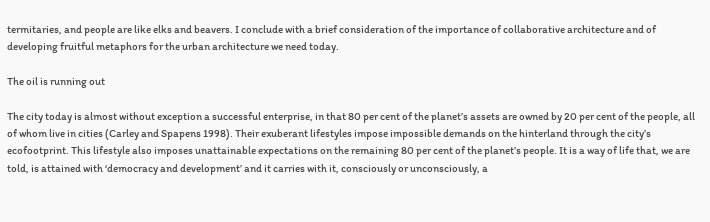termitaries, and people are like elks and beavers. I conclude with a brief consideration of the importance of collaborative architecture and of developing fruitful metaphors for the urban architecture we need today.

The oil is running out

The city today is almost without exception a successful enterprise, in that 80 per cent of the planet’s assets are owned by 20 per cent of the people, all of whom live in cities (Carley and Spapens 1998). Their exuberant lifestyles impose impossible demands on the hinterland through the city’s ecofootprint. This lifestyle also imposes unattainable expectations on the remaining 80 per cent of the planet’s people. It is a way of life that, we are told, is attained with ‘democracy and development’ and it carries with it, consciously or unconsciously, a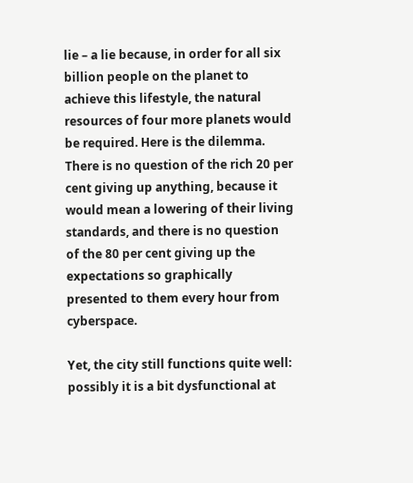lie – a lie because, in order for all six billion people on the planet to achieve this lifestyle, the natural resources of four more planets would be required. Here is the dilemma. There is no question of the rich 20 per cent giving up anything, because it would mean a lowering of their living standards, and there is no question of the 80 per cent giving up the expectations so graphically presented to them every hour from cyberspace.

Yet, the city still functions quite well: possibly it is a bit dysfunctional at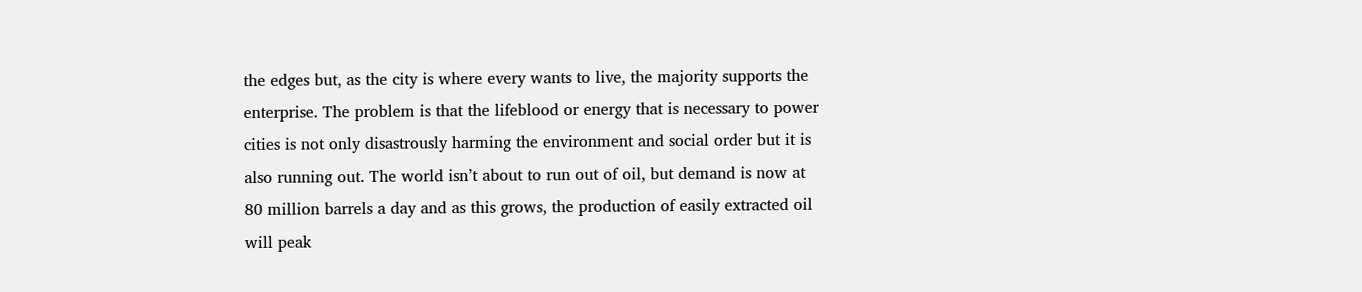the edges but, as the city is where every wants to live, the majority supports the enterprise. The problem is that the lifeblood or energy that is necessary to power cities is not only disastrously harming the environment and social order but it is also running out. The world isn’t about to run out of oil, but demand is now at 80 million barrels a day and as this grows, the production of easily extracted oil will peak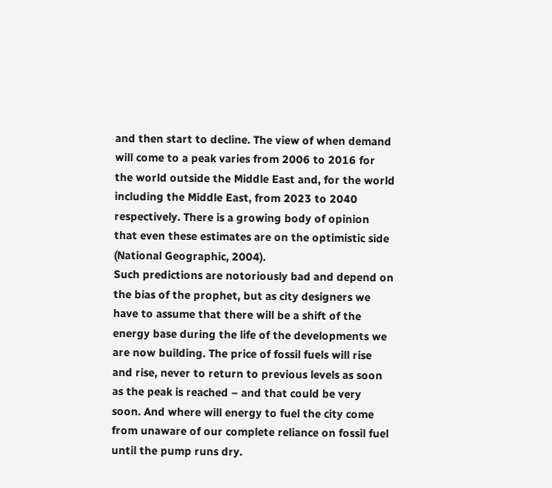and then start to decline. The view of when demand will come to a peak varies from 2006 to 2016 for the world outside the Middle East and, for the world including the Middle East, from 2023 to 2040 respectively. There is a growing body of opinion that even these estimates are on the optimistic side (National Geographic, 2004).
Such predictions are notoriously bad and depend on the bias of the prophet, but as city designers we have to assume that there will be a shift of the energy base during the life of the developments we are now building. The price of fossil fuels will rise and rise, never to return to previous levels as soon as the peak is reached – and that could be very soon. And where will energy to fuel the city come from unaware of our complete reliance on fossil fuel until the pump runs dry.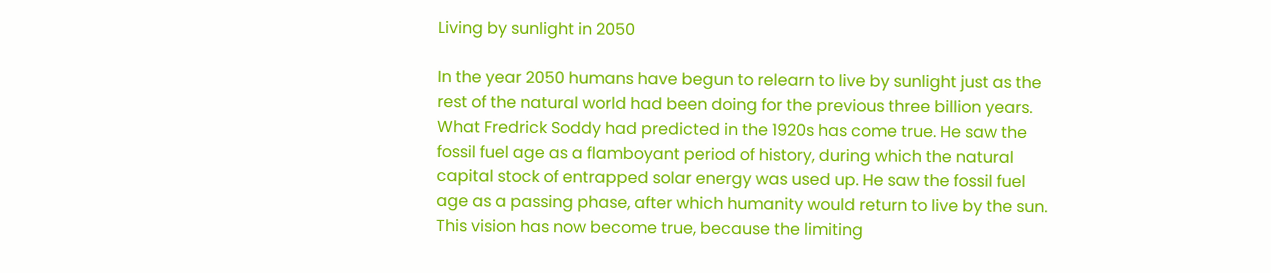Living by sunlight in 2050

In the year 2050 humans have begun to relearn to live by sunlight just as the rest of the natural world had been doing for the previous three billion years. What Fredrick Soddy had predicted in the 1920s has come true. He saw the fossil fuel age as a flamboyant period of history, during which the natural capital stock of entrapped solar energy was used up. He saw the fossil fuel age as a passing phase, after which humanity would return to live by the sun. This vision has now become true, because the limiting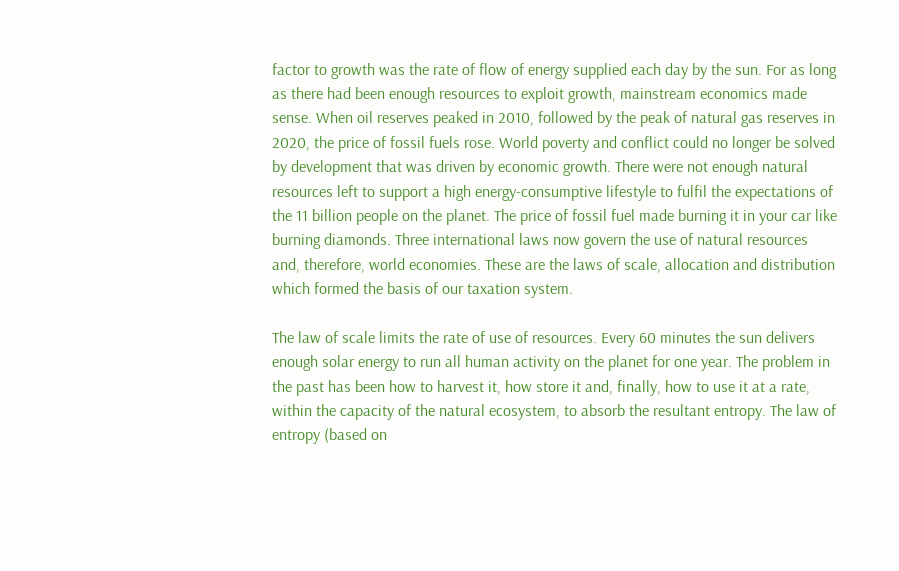factor to growth was the rate of flow of energy supplied each day by the sun. For as long as there had been enough resources to exploit growth, mainstream economics made sense. When oil reserves peaked in 2010, followed by the peak of natural gas reserves in 2020, the price of fossil fuels rose. World poverty and conflict could no longer be solved by development that was driven by economic growth. There were not enough natural resources left to support a high energy-consumptive lifestyle to fulfil the expectations of the 11 billion people on the planet. The price of fossil fuel made burning it in your car like burning diamonds. Three international laws now govern the use of natural resources and, therefore, world economies. These are the laws of scale, allocation and distribution which formed the basis of our taxation system.

The law of scale limits the rate of use of resources. Every 60 minutes the sun delivers enough solar energy to run all human activity on the planet for one year. The problem in the past has been how to harvest it, how store it and, finally, how to use it at a rate, within the capacity of the natural ecosystem, to absorb the resultant entropy. The law of entropy (based on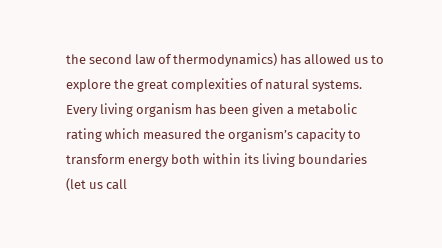the second law of thermodynamics) has allowed us to explore the great complexities of natural systems. Every living organism has been given a metabolic rating which measured the organism’s capacity to transform energy both within its living boundaries (let us call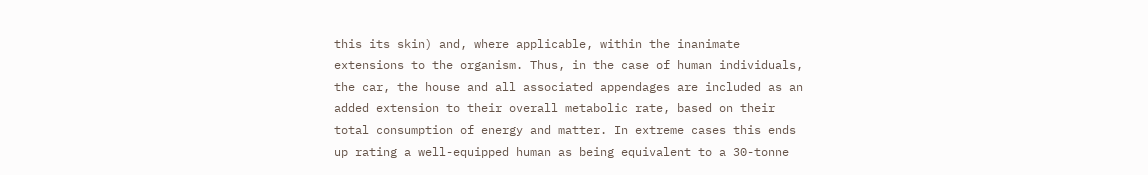this its skin) and, where applicable, within the inanimate extensions to the organism. Thus, in the case of human individuals, the car, the house and all associated appendages are included as an added extension to their overall metabolic rate, based on their total consumption of energy and matter. In extreme cases this ends up rating a well-equipped human as being equivalent to a 30-tonne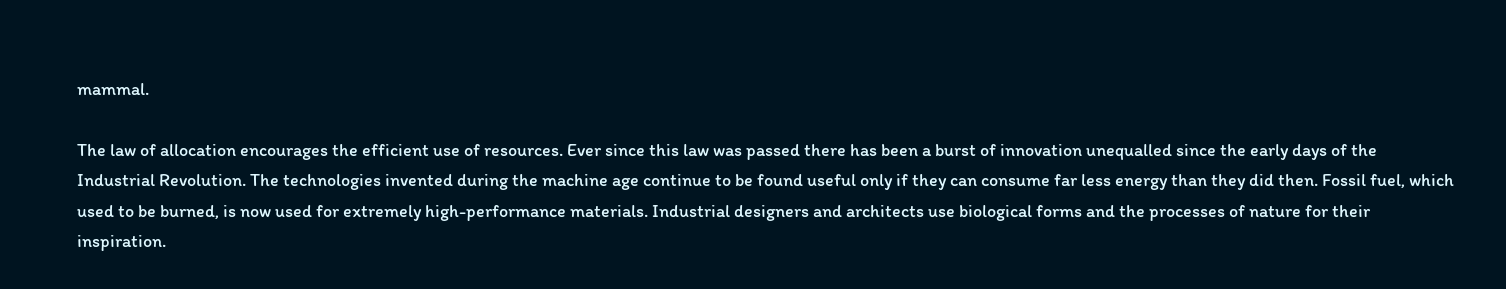mammal.

The law of allocation encourages the efficient use of resources. Ever since this law was passed there has been a burst of innovation unequalled since the early days of the Industrial Revolution. The technologies invented during the machine age continue to be found useful only if they can consume far less energy than they did then. Fossil fuel, which used to be burned, is now used for extremely high-performance materials. Industrial designers and architects use biological forms and the processes of nature for their inspiration.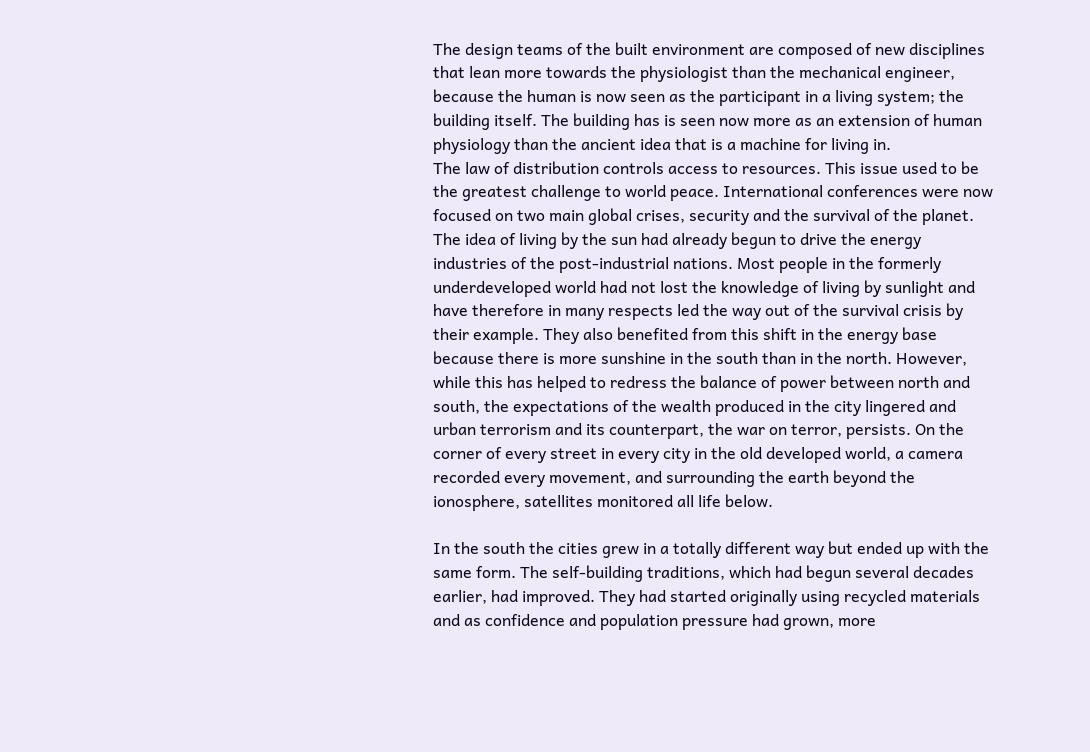The design teams of the built environment are composed of new disciplines that lean more towards the physiologist than the mechanical engineer, because the human is now seen as the participant in a living system; the building itself. The building has is seen now more as an extension of human physiology than the ancient idea that is a machine for living in.
The law of distribution controls access to resources. This issue used to be the greatest challenge to world peace. International conferences were now focused on two main global crises, security and the survival of the planet. The idea of living by the sun had already begun to drive the energy industries of the post-industrial nations. Most people in the formerly underdeveloped world had not lost the knowledge of living by sunlight and have therefore in many respects led the way out of the survival crisis by their example. They also benefited from this shift in the energy base because there is more sunshine in the south than in the north. However, while this has helped to redress the balance of power between north and south, the expectations of the wealth produced in the city lingered and urban terrorism and its counterpart, the war on terror, persists. On the corner of every street in every city in the old developed world, a camera recorded every movement, and surrounding the earth beyond the ionosphere, satellites monitored all life below.

In the south the cities grew in a totally different way but ended up with the same form. The self-building traditions, which had begun several decades earlier, had improved. They had started originally using recycled materials and as confidence and population pressure had grown, more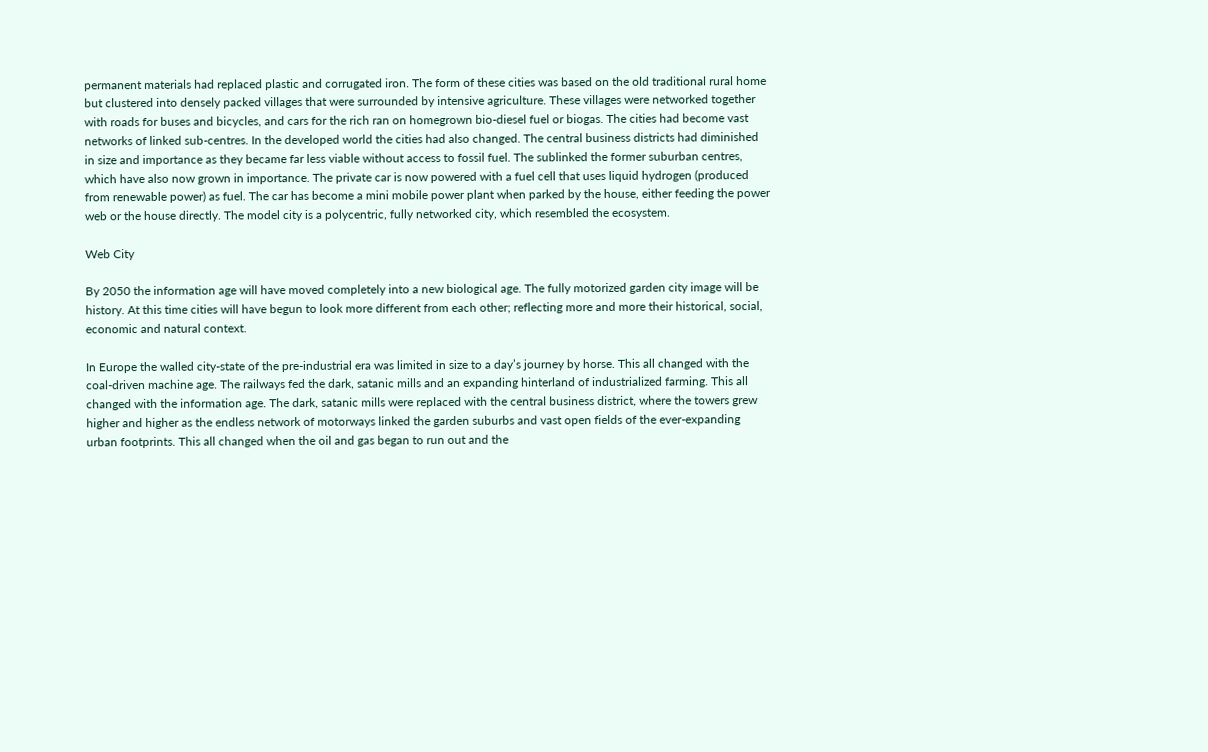permanent materials had replaced plastic and corrugated iron. The form of these cities was based on the old traditional rural home but clustered into densely packed villages that were surrounded by intensive agriculture. These villages were networked together with roads for buses and bicycles, and cars for the rich ran on homegrown bio-diesel fuel or biogas. The cities had become vast networks of linked sub-centres. In the developed world the cities had also changed. The central business districts had diminished in size and importance as they became far less viable without access to fossil fuel. The sublinked the former suburban centres, which have also now grown in importance. The private car is now powered with a fuel cell that uses liquid hydrogen (produced from renewable power) as fuel. The car has become a mini mobile power plant when parked by the house, either feeding the power web or the house directly. The model city is a polycentric, fully networked city, which resembled the ecosystem.

Web City

By 2050 the information age will have moved completely into a new biological age. The fully motorized garden city image will be history. At this time cities will have begun to look more different from each other; reflecting more and more their historical, social, economic and natural context.

In Europe the walled city-state of the pre-industrial era was limited in size to a day’s journey by horse. This all changed with the coal-driven machine age. The railways fed the dark, satanic mills and an expanding hinterland of industrialized farming. This all changed with the information age. The dark, satanic mills were replaced with the central business district, where the towers grew higher and higher as the endless network of motorways linked the garden suburbs and vast open fields of the ever-expanding urban footprints. This all changed when the oil and gas began to run out and the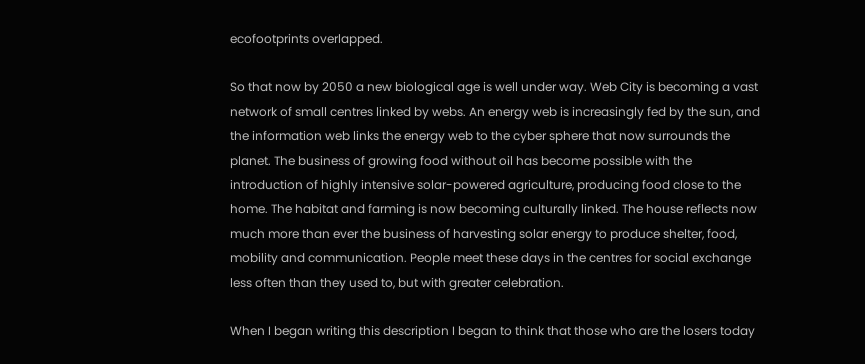ecofootprints overlapped.

So that now by 2050 a new biological age is well under way. Web City is becoming a vast network of small centres linked by webs. An energy web is increasingly fed by the sun, and the information web links the energy web to the cyber sphere that now surrounds the planet. The business of growing food without oil has become possible with the introduction of highly intensive solar-powered agriculture, producing food close to the home. The habitat and farming is now becoming culturally linked. The house reflects now much more than ever the business of harvesting solar energy to produce shelter, food, mobility and communication. People meet these days in the centres for social exchange less often than they used to, but with greater celebration.

When I began writing this description I began to think that those who are the losers today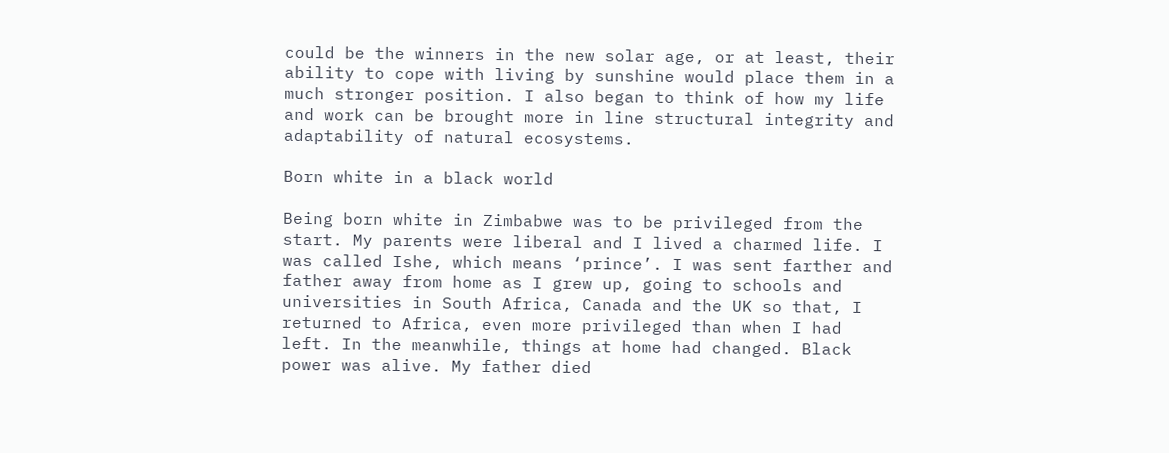could be the winners in the new solar age, or at least, their ability to cope with living by sunshine would place them in a much stronger position. I also began to think of how my life and work can be brought more in line structural integrity and adaptability of natural ecosystems.

Born white in a black world

Being born white in Zimbabwe was to be privileged from the start. My parents were liberal and I lived a charmed life. I was called Ishe, which means ‘prince’. I was sent farther and father away from home as I grew up, going to schools and universities in South Africa, Canada and the UK so that, I returned to Africa, even more privileged than when I had left. In the meanwhile, things at home had changed. Black power was alive. My father died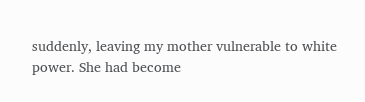suddenly, leaving my mother vulnerable to white power. She had become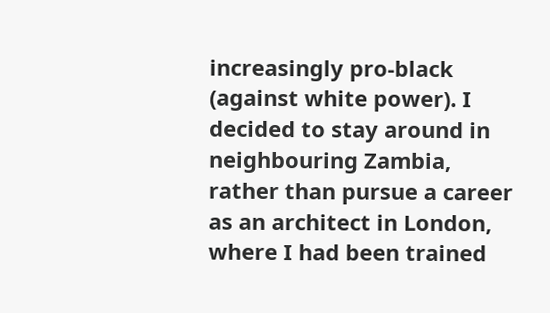increasingly pro-black (against white power). I decided to stay around in neighbouring Zambia, rather than pursue a career as an architect in London, where I had been trained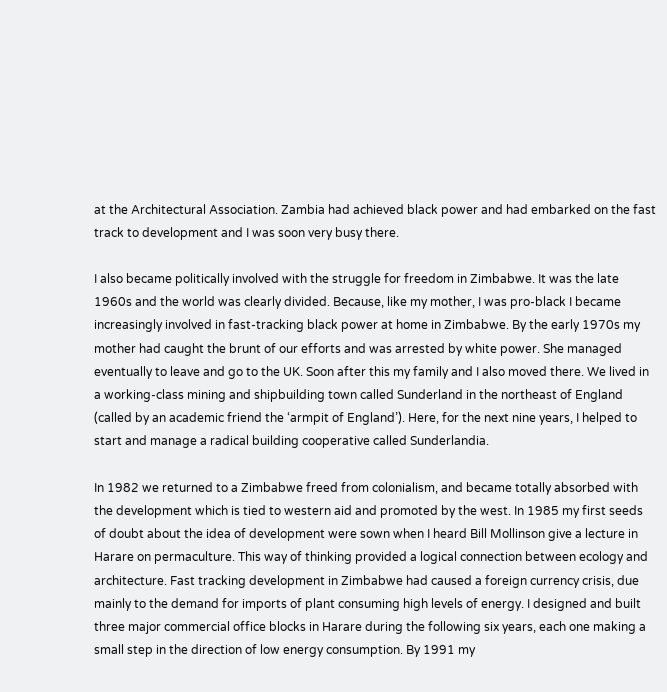at the Architectural Association. Zambia had achieved black power and had embarked on the fast track to development and I was soon very busy there.

I also became politically involved with the struggle for freedom in Zimbabwe. It was the late 1960s and the world was clearly divided. Because, like my mother, I was pro-black I became increasingly involved in fast-tracking black power at home in Zimbabwe. By the early 1970s my mother had caught the brunt of our efforts and was arrested by white power. She managed eventually to leave and go to the UK. Soon after this my family and I also moved there. We lived in a working-class mining and shipbuilding town called Sunderland in the northeast of England (called by an academic friend the ‘armpit of England’). Here, for the next nine years, I helped to start and manage a radical building cooperative called Sunderlandia.

In 1982 we returned to a Zimbabwe freed from colonialism, and became totally absorbed with the development which is tied to western aid and promoted by the west. In 1985 my first seeds of doubt about the idea of development were sown when I heard Bill Mollinson give a lecture in Harare on permaculture. This way of thinking provided a logical connection between ecology and architecture. Fast tracking development in Zimbabwe had caused a foreign currency crisis, due mainly to the demand for imports of plant consuming high levels of energy. I designed and built three major commercial office blocks in Harare during the following six years, each one making a small step in the direction of low energy consumption. By 1991 my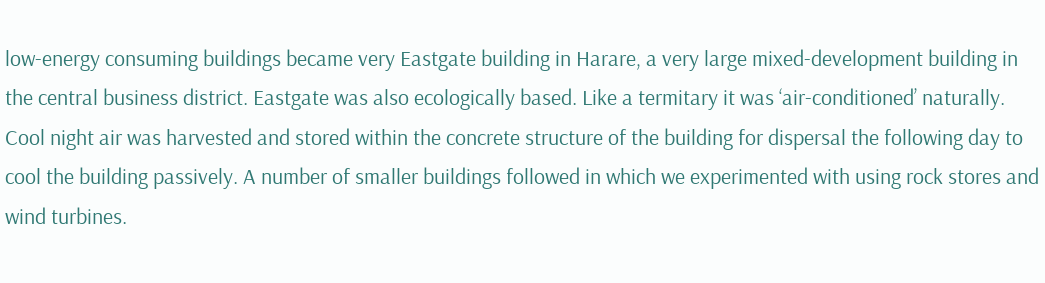low-energy consuming buildings became very Eastgate building in Harare, a very large mixed-development building in the central business district. Eastgate was also ecologically based. Like a termitary it was ‘air-conditioned’ naturally. Cool night air was harvested and stored within the concrete structure of the building for dispersal the following day to cool the building passively. A number of smaller buildings followed in which we experimented with using rock stores and wind turbines.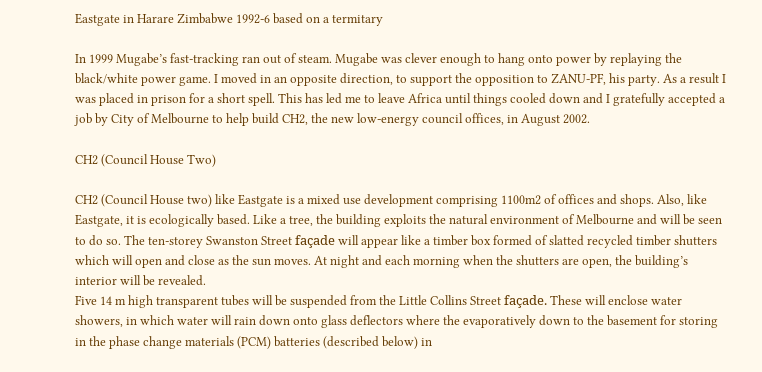Eastgate in Harare Zimbabwe 1992-6 based on a termitary

In 1999 Mugabe’s fast-tracking ran out of steam. Mugabe was clever enough to hang onto power by replaying the black/white power game. I moved in an opposite direction, to support the opposition to ZANU-PF, his party. As a result I was placed in prison for a short spell. This has led me to leave Africa until things cooled down and I gratefully accepted a job by City of Melbourne to help build CH2, the new low-energy council offices, in August 2002.

CH2 (Council House Two)

CH2 (Council House two) like Eastgate is a mixed use development comprising 1100m2 of offices and shops. Also, like Eastgate, it is ecologically based. Like a tree, the building exploits the natural environment of Melbourne and will be seen to do so. The ten-storey Swanston Street façade will appear like a timber box formed of slatted recycled timber shutters which will open and close as the sun moves. At night and each morning when the shutters are open, the building’s interior will be revealed.
Five 14 m high transparent tubes will be suspended from the Little Collins Street façade. These will enclose water showers, in which water will rain down onto glass deflectors where the evaporatively down to the basement for storing in the phase change materials (PCM) batteries (described below) in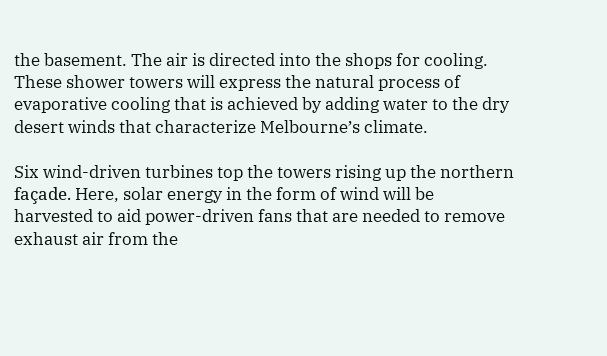the basement. The air is directed into the shops for cooling. These shower towers will express the natural process of evaporative cooling that is achieved by adding water to the dry desert winds that characterize Melbourne’s climate.

Six wind-driven turbines top the towers rising up the northern façade. Here, solar energy in the form of wind will be harvested to aid power-driven fans that are needed to remove exhaust air from the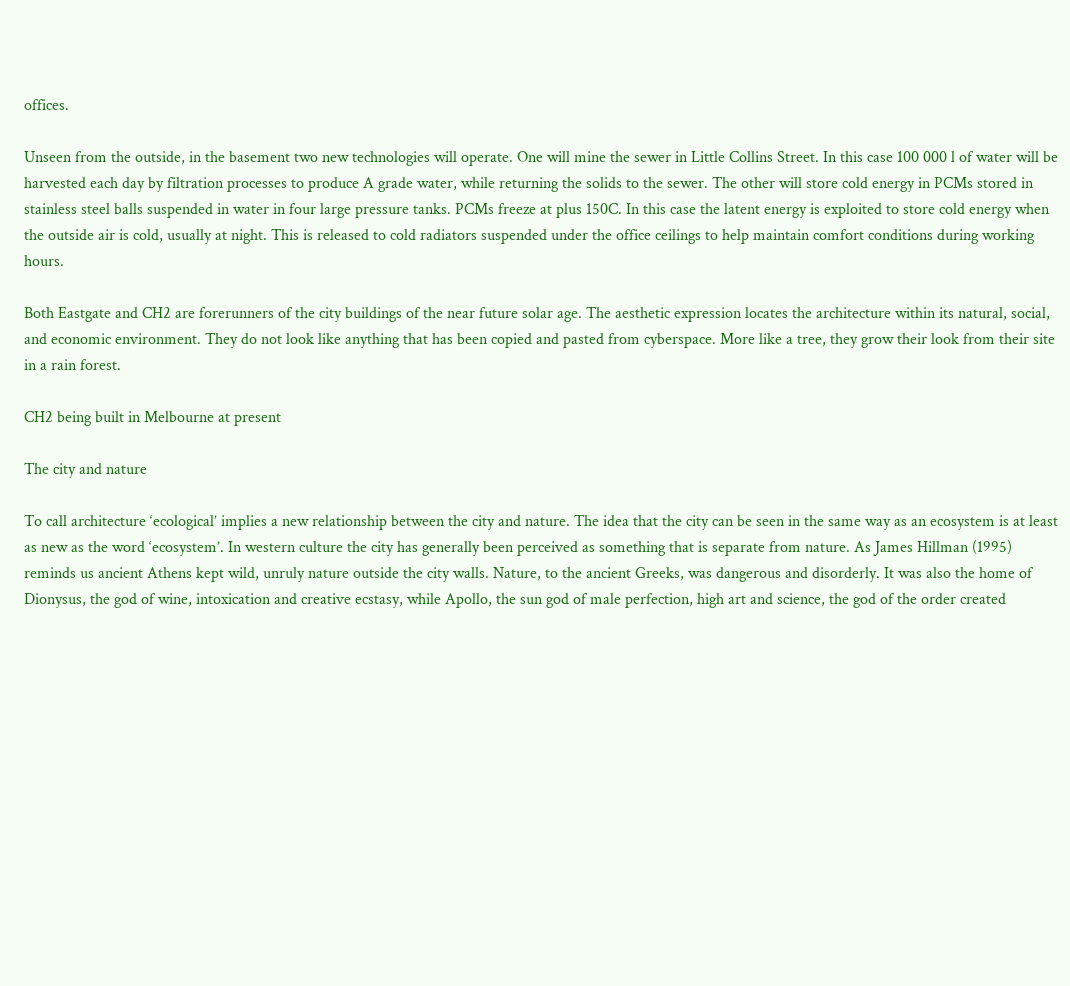offices.

Unseen from the outside, in the basement two new technologies will operate. One will mine the sewer in Little Collins Street. In this case 100 000 l of water will be harvested each day by filtration processes to produce A grade water, while returning the solids to the sewer. The other will store cold energy in PCMs stored in stainless steel balls suspended in water in four large pressure tanks. PCMs freeze at plus 150C. In this case the latent energy is exploited to store cold energy when the outside air is cold, usually at night. This is released to cold radiators suspended under the office ceilings to help maintain comfort conditions during working hours.

Both Eastgate and CH2 are forerunners of the city buildings of the near future solar age. The aesthetic expression locates the architecture within its natural, social, and economic environment. They do not look like anything that has been copied and pasted from cyberspace. More like a tree, they grow their look from their site in a rain forest.

CH2 being built in Melbourne at present

The city and nature

To call architecture ‘ecological’ implies a new relationship between the city and nature. The idea that the city can be seen in the same way as an ecosystem is at least as new as the word ‘ecosystem’. In western culture the city has generally been perceived as something that is separate from nature. As James Hillman (1995) reminds us ancient Athens kept wild, unruly nature outside the city walls. Nature, to the ancient Greeks, was dangerous and disorderly. It was also the home of Dionysus, the god of wine, intoxication and creative ecstasy, while Apollo, the sun god of male perfection, high art and science, the god of the order created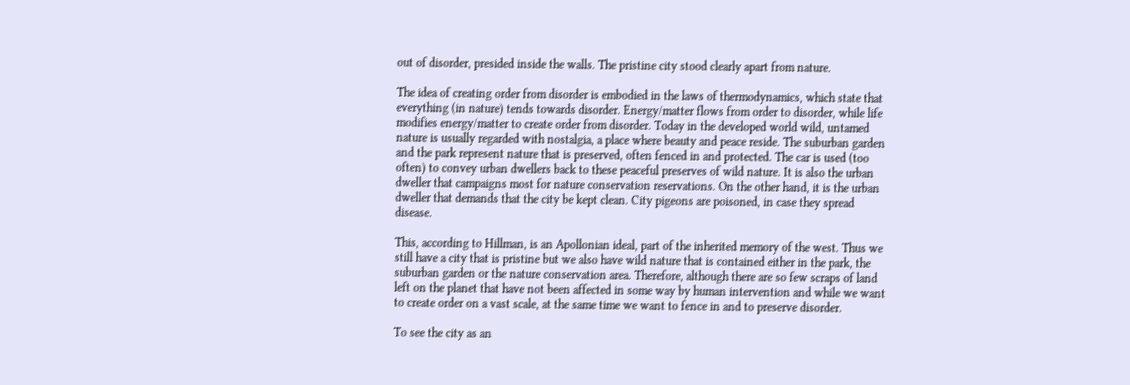out of disorder, presided inside the walls. The pristine city stood clearly apart from nature.

The idea of creating order from disorder is embodied in the laws of thermodynamics, which state that everything (in nature) tends towards disorder. Energy/matter flows from order to disorder, while life modifies energy/matter to create order from disorder. Today in the developed world wild, untamed nature is usually regarded with nostalgia, a place where beauty and peace reside. The suburban garden and the park represent nature that is preserved, often fenced in and protected. The car is used (too often) to convey urban dwellers back to these peaceful preserves of wild nature. It is also the urban dweller that campaigns most for nature conservation reservations. On the other hand, it is the urban dweller that demands that the city be kept clean. City pigeons are poisoned, in case they spread disease.

This, according to Hillman, is an Apollonian ideal, part of the inherited memory of the west. Thus we still have a city that is pristine but we also have wild nature that is contained either in the park, the suburban garden or the nature conservation area. Therefore, although there are so few scraps of land left on the planet that have not been affected in some way by human intervention and while we want to create order on a vast scale, at the same time we want to fence in and to preserve disorder.

To see the city as an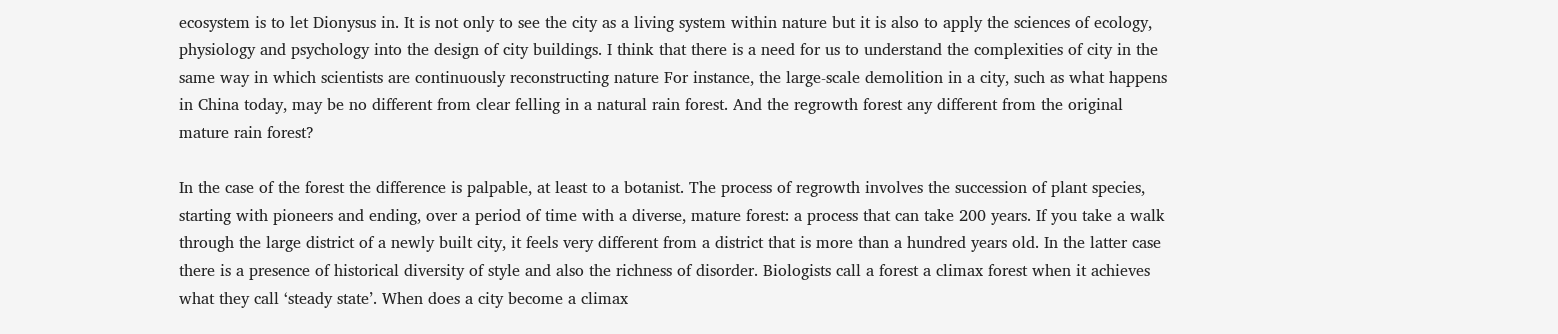ecosystem is to let Dionysus in. It is not only to see the city as a living system within nature but it is also to apply the sciences of ecology, physiology and psychology into the design of city buildings. I think that there is a need for us to understand the complexities of city in the same way in which scientists are continuously reconstructing nature For instance, the large-scale demolition in a city, such as what happens in China today, may be no different from clear felling in a natural rain forest. And the regrowth forest any different from the original mature rain forest?

In the case of the forest the difference is palpable, at least to a botanist. The process of regrowth involves the succession of plant species, starting with pioneers and ending, over a period of time with a diverse, mature forest: a process that can take 200 years. If you take a walk through the large district of a newly built city, it feels very different from a district that is more than a hundred years old. In the latter case there is a presence of historical diversity of style and also the richness of disorder. Biologists call a forest a climax forest when it achieves what they call ‘steady state’. When does a city become a climax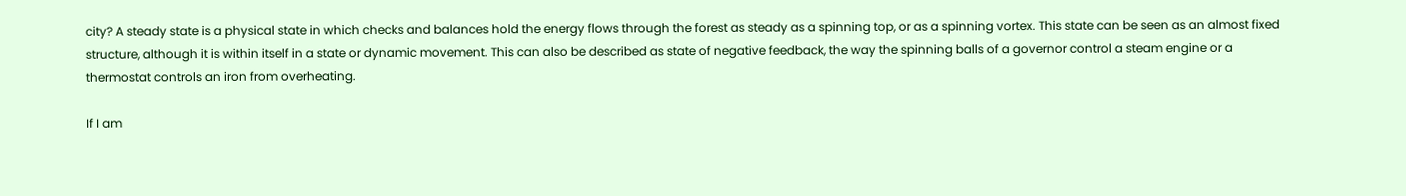city? A steady state is a physical state in which checks and balances hold the energy flows through the forest as steady as a spinning top, or as a spinning vortex. This state can be seen as an almost fixed structure, although it is within itself in a state or dynamic movement. This can also be described as state of negative feedback, the way the spinning balls of a governor control a steam engine or a thermostat controls an iron from overheating.

If I am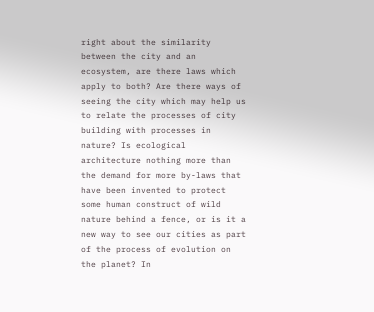right about the similarity between the city and an ecosystem, are there laws which apply to both? Are there ways of seeing the city which may help us to relate the processes of city building with processes in nature? Is ecological architecture nothing more than the demand for more by-laws that have been invented to protect some human construct of wild nature behind a fence, or is it a new way to see our cities as part of the process of evolution on the planet? In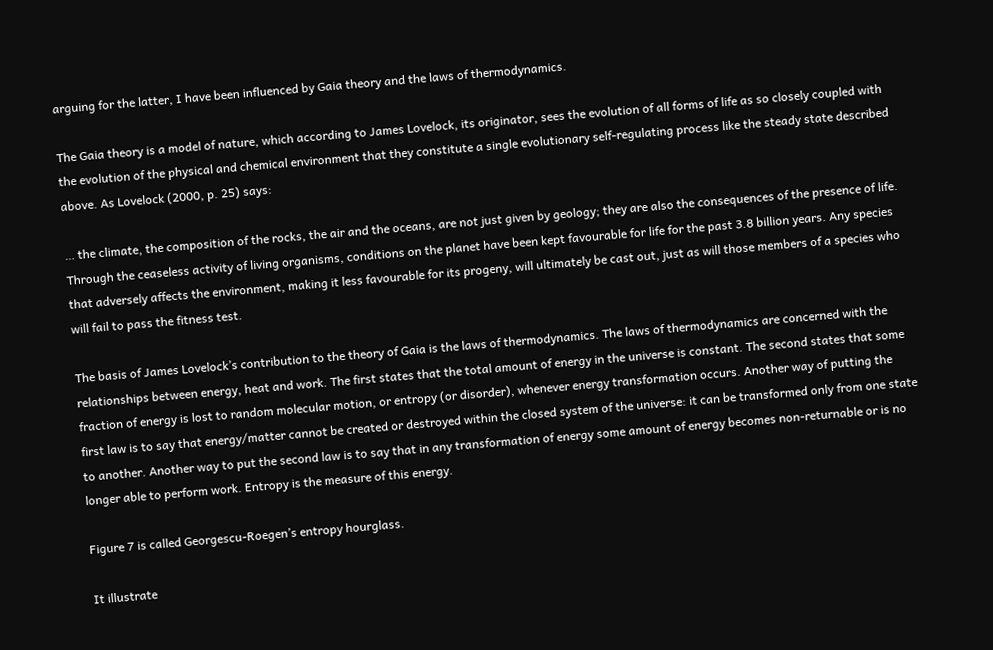arguing for the latter, I have been influenced by Gaia theory and the laws of thermodynamics.

The Gaia theory is a model of nature, which according to James Lovelock, its originator, sees the evolution of all forms of life as so closely coupled with the evolution of the physical and chemical environment that they constitute a single evolutionary self-regulating process like the steady state described above. As Lovelock (2000, p. 25) says:

… the climate, the composition of the rocks, the air and the oceans, are not just given by geology; they are also the consequences of the presence of life. Through the ceaseless activity of living organisms, conditions on the planet have been kept favourable for life for the past 3.8 billion years. Any species that adversely affects the environment, making it less favourable for its progeny, will ultimately be cast out, just as will those members of a species who will fail to pass the fitness test.

The basis of James Lovelock’s contribution to the theory of Gaia is the laws of thermodynamics. The laws of thermodynamics are concerned with the relationships between energy, heat and work. The first states that the total amount of energy in the universe is constant. The second states that some fraction of energy is lost to random molecular motion, or entropy (or disorder), whenever energy transformation occurs. Another way of putting the first law is to say that energy/matter cannot be created or destroyed within the closed system of the universe: it can be transformed only from one state to another. Another way to put the second law is to say that in any transformation of energy some amount of energy becomes non-returnable or is no longer able to perform work. Entropy is the measure of this energy.

Figure 7 is called Georgescu-Roegen’s entropy hourglass.

It illustrate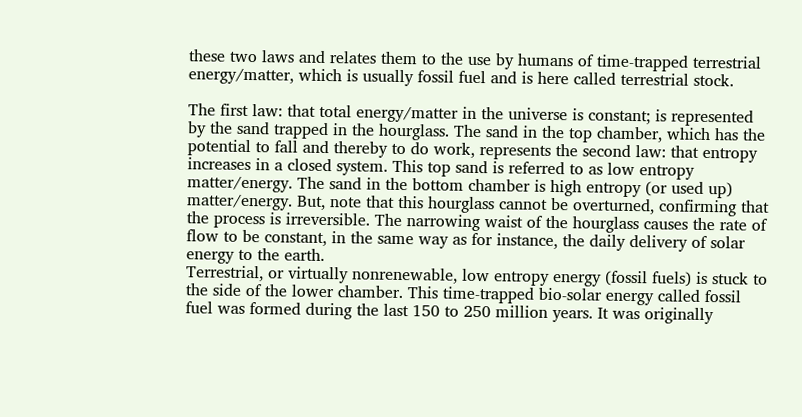these two laws and relates them to the use by humans of time-trapped terrestrial energy/matter, which is usually fossil fuel and is here called terrestrial stock.

The first law: that total energy/matter in the universe is constant; is represented by the sand trapped in the hourglass. The sand in the top chamber, which has the potential to fall and thereby to do work, represents the second law: that entropy increases in a closed system. This top sand is referred to as low entropy matter/energy. The sand in the bottom chamber is high entropy (or used up) matter/energy. But, note that this hourglass cannot be overturned, confirming that the process is irreversible. The narrowing waist of the hourglass causes the rate of flow to be constant, in the same way as for instance, the daily delivery of solar energy to the earth.
Terrestrial, or virtually nonrenewable, low entropy energy (fossil fuels) is stuck to the side of the lower chamber. This time-trapped bio-solar energy called fossil fuel was formed during the last 150 to 250 million years. It was originally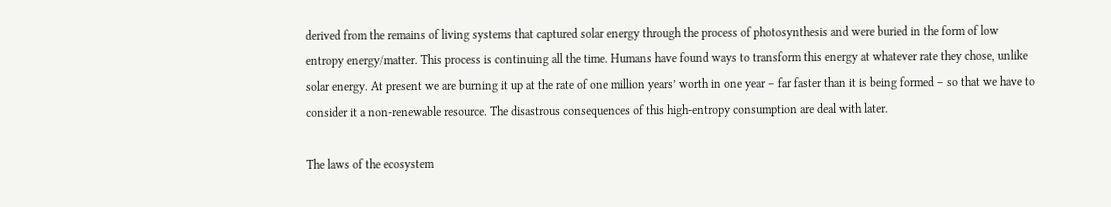derived from the remains of living systems that captured solar energy through the process of photosynthesis and were buried in the form of low entropy energy/matter. This process is continuing all the time. Humans have found ways to transform this energy at whatever rate they chose, unlike solar energy. At present we are burning it up at the rate of one million years’ worth in one year – far faster than it is being formed – so that we have to consider it a non-renewable resource. The disastrous consequences of this high-entropy consumption are deal with later.

The laws of the ecosystem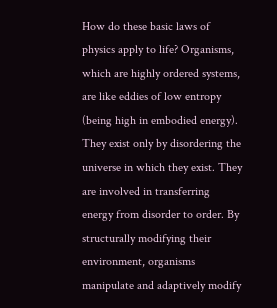How do these basic laws of physics apply to life? Organisms, which are highly ordered systems, are like eddies of low entropy (being high in embodied energy). They exist only by disordering the universe in which they exist. They are involved in transferring energy from disorder to order. By structurally modifying their environment, organisms manipulate and adaptively modify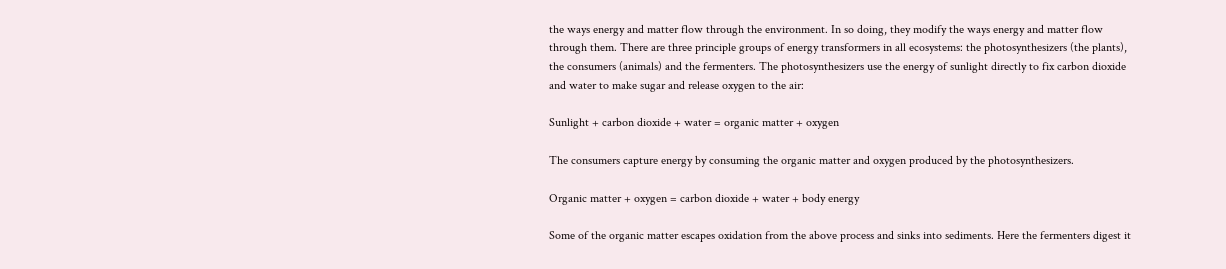the ways energy and matter flow through the environment. In so doing, they modify the ways energy and matter flow through them. There are three principle groups of energy transformers in all ecosystems: the photosynthesizers (the plants), the consumers (animals) and the fermenters. The photosynthesizers use the energy of sunlight directly to fix carbon dioxide and water to make sugar and release oxygen to the air:

Sunlight + carbon dioxide + water = organic matter + oxygen

The consumers capture energy by consuming the organic matter and oxygen produced by the photosynthesizers.

Organic matter + oxygen = carbon dioxide + water + body energy

Some of the organic matter escapes oxidation from the above process and sinks into sediments. Here the fermenters digest it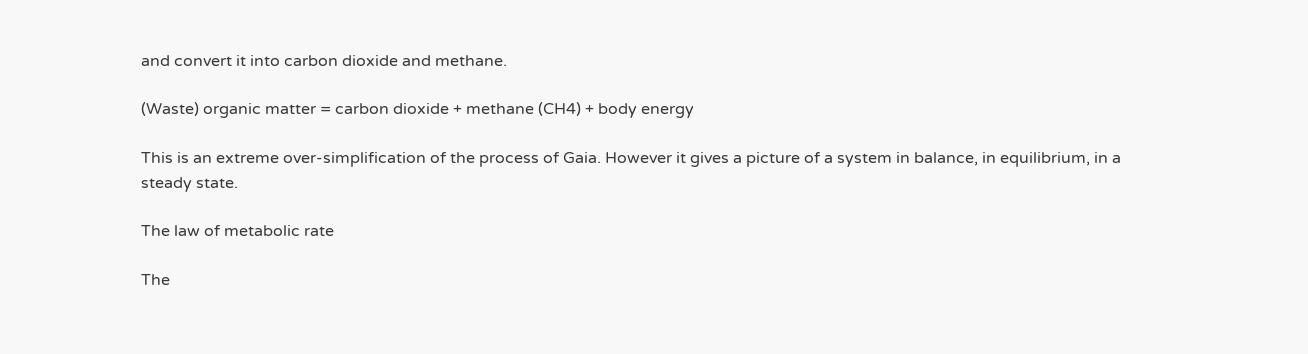and convert it into carbon dioxide and methane.

(Waste) organic matter = carbon dioxide + methane (CH4) + body energy

This is an extreme over-simplification of the process of Gaia. However it gives a picture of a system in balance, in equilibrium, in a steady state.

The law of metabolic rate

The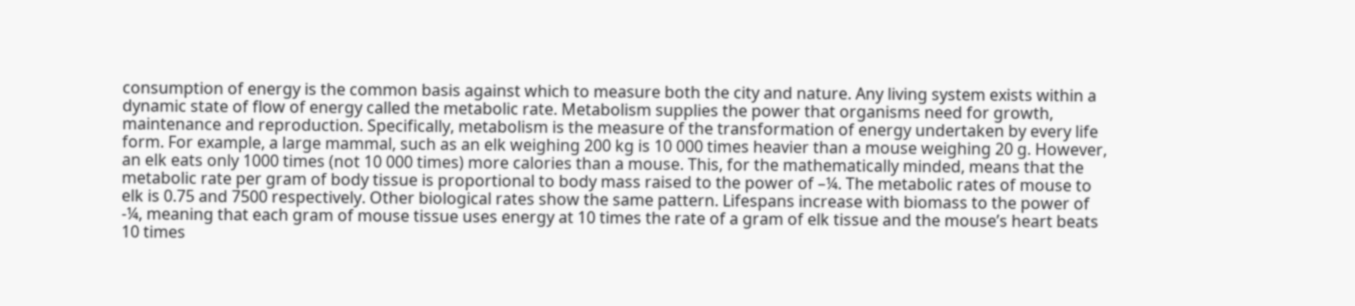consumption of energy is the common basis against which to measure both the city and nature. Any living system exists within a dynamic state of flow of energy called the metabolic rate. Metabolism supplies the power that organisms need for growth, maintenance and reproduction. Specifically, metabolism is the measure of the transformation of energy undertaken by every life form. For example, a large mammal, such as an elk weighing 200 kg is 10 000 times heavier than a mouse weighing 20 g. However, an elk eats only 1000 times (not 10 000 times) more calories than a mouse. This, for the mathematically minded, means that the metabolic rate per gram of body tissue is proportional to body mass raised to the power of –¼. The metabolic rates of mouse to elk is 0.75 and 7500 respectively. Other biological rates show the same pattern. Lifespans increase with biomass to the power of -¼, meaning that each gram of mouse tissue uses energy at 10 times the rate of a gram of elk tissue and the mouse’s heart beats 10 times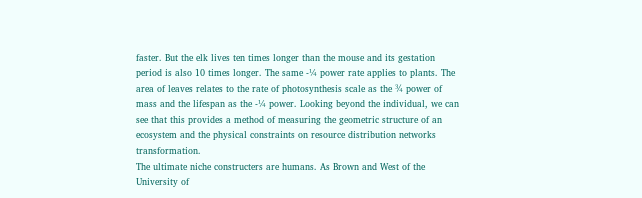faster. But the elk lives ten times longer than the mouse and its gestation period is also 10 times longer. The same -¼ power rate applies to plants. The area of leaves relates to the rate of photosynthesis scale as the ¾ power of mass and the lifespan as the -¼ power. Looking beyond the individual, we can see that this provides a method of measuring the geometric structure of an ecosystem and the physical constraints on resource distribution networks transformation.
The ultimate niche constructers are humans. As Brown and West of the University of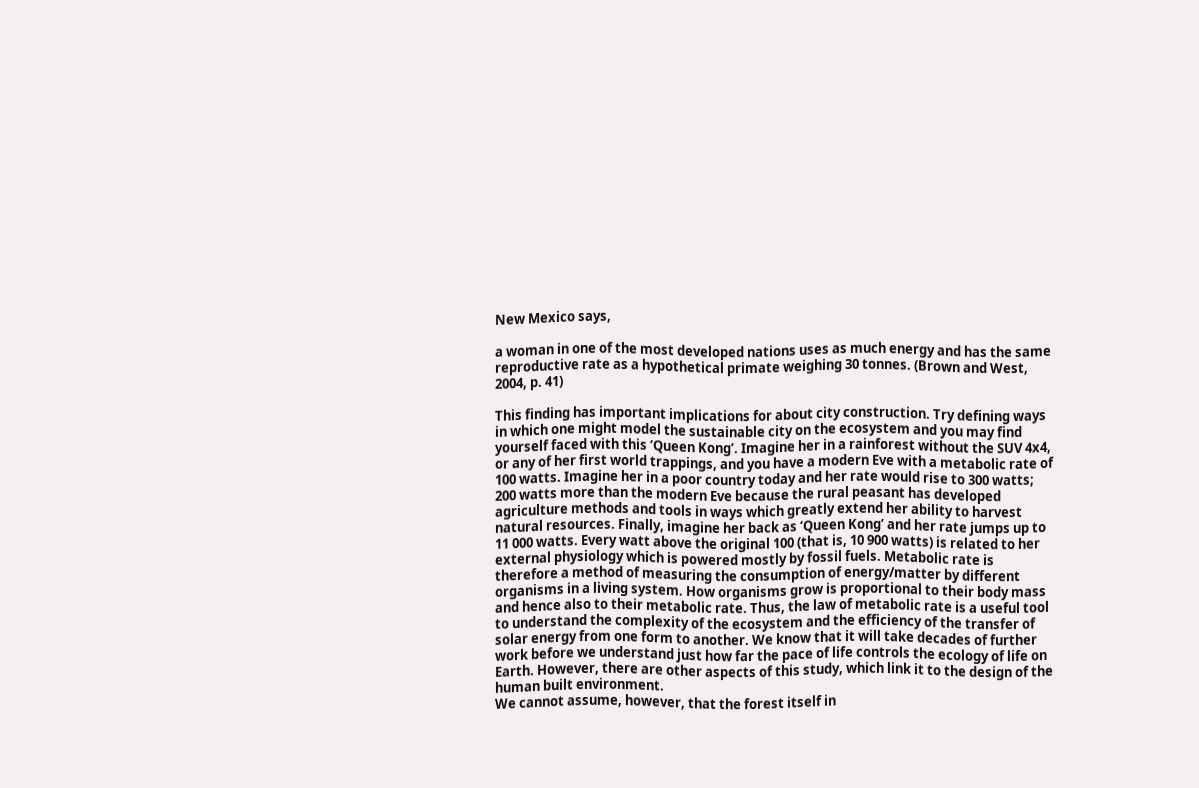New Mexico says,

a woman in one of the most developed nations uses as much energy and has the same reproductive rate as a hypothetical primate weighing 30 tonnes. (Brown and West, 2004, p. 41)

This finding has important implications for about city construction. Try defining ways in which one might model the sustainable city on the ecosystem and you may find yourself faced with this ‘Queen Kong’. Imagine her in a rainforest without the SUV 4x4, or any of her first world trappings, and you have a modern Eve with a metabolic rate of 100 watts. Imagine her in a poor country today and her rate would rise to 300 watts; 200 watts more than the modern Eve because the rural peasant has developed agriculture methods and tools in ways which greatly extend her ability to harvest natural resources. Finally, imagine her back as ‘Queen Kong’ and her rate jumps up to 11 000 watts. Every watt above the original 100 (that is, 10 900 watts) is related to her external physiology which is powered mostly by fossil fuels. Metabolic rate is therefore a method of measuring the consumption of energy/matter by different organisms in a living system. How organisms grow is proportional to their body mass and hence also to their metabolic rate. Thus, the law of metabolic rate is a useful tool to understand the complexity of the ecosystem and the efficiency of the transfer of solar energy from one form to another. We know that it will take decades of further work before we understand just how far the pace of life controls the ecology of life on Earth. However, there are other aspects of this study, which link it to the design of the human built environment.
We cannot assume, however, that the forest itself in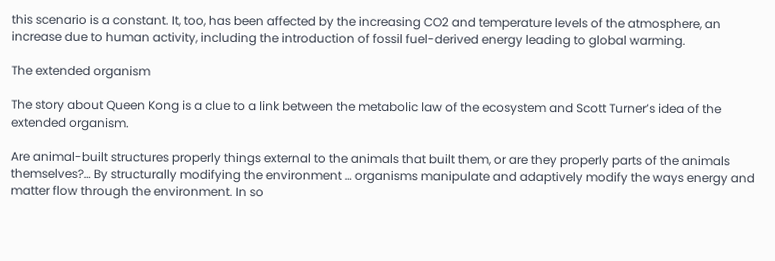this scenario is a constant. It, too, has been affected by the increasing CO2 and temperature levels of the atmosphere, an increase due to human activity, including the introduction of fossil fuel-derived energy leading to global warming.

The extended organism

The story about Queen Kong is a clue to a link between the metabolic law of the ecosystem and Scott Turner’s idea of the extended organism.

Are animal-built structures properly things external to the animals that built them, or are they properly parts of the animals themselves?… By structurally modifying the environment … organisms manipulate and adaptively modify the ways energy and matter flow through the environment. In so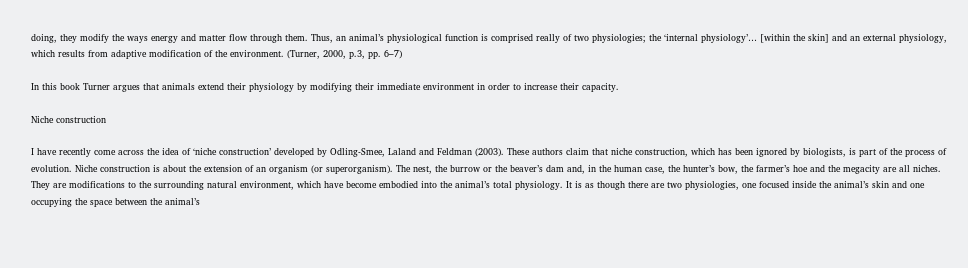doing, they modify the ways energy and matter flow through them. Thus, an animal’s physiological function is comprised really of two physiologies; the ‘internal physiology’… [within the skin] and an external physiology, which results from adaptive modification of the environment. (Turner, 2000, p.3, pp. 6–7)

In this book Turner argues that animals extend their physiology by modifying their immediate environment in order to increase their capacity.

Niche construction

I have recently come across the idea of ‘niche construction’ developed by Odling-Smee, Laland and Feldman (2003). These authors claim that niche construction, which has been ignored by biologists, is part of the process of evolution. Niche construction is about the extension of an organism (or superorganism). The nest, the burrow or the beaver’s dam and, in the human case, the hunter’s bow, the farmer’s hoe and the megacity are all niches. They are modifications to the surrounding natural environment, which have become embodied into the animal’s total physiology. It is as though there are two physiologies, one focused inside the animal’s skin and one occupying the space between the animal’s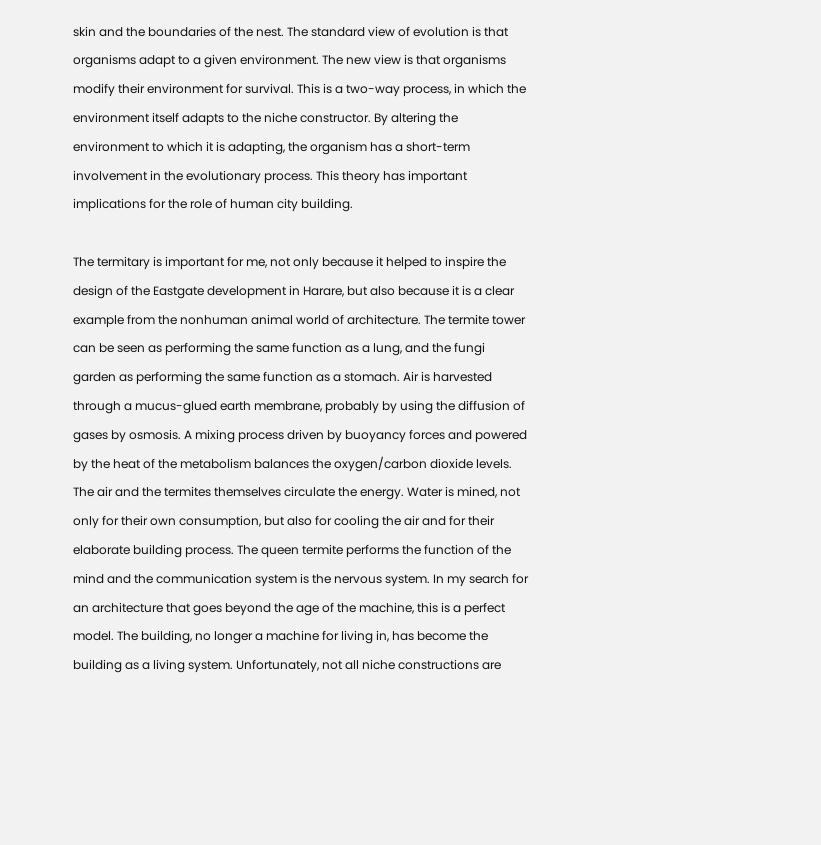skin and the boundaries of the nest. The standard view of evolution is that organisms adapt to a given environment. The new view is that organisms modify their environment for survival. This is a two-way process, in which the environment itself adapts to the niche constructor. By altering the environment to which it is adapting, the organism has a short-term involvement in the evolutionary process. This theory has important implications for the role of human city building.

The termitary is important for me, not only because it helped to inspire the design of the Eastgate development in Harare, but also because it is a clear example from the nonhuman animal world of architecture. The termite tower can be seen as performing the same function as a lung, and the fungi garden as performing the same function as a stomach. Air is harvested through a mucus-glued earth membrane, probably by using the diffusion of gases by osmosis. A mixing process driven by buoyancy forces and powered by the heat of the metabolism balances the oxygen/carbon dioxide levels. The air and the termites themselves circulate the energy. Water is mined, not only for their own consumption, but also for cooling the air and for their elaborate building process. The queen termite performs the function of the mind and the communication system is the nervous system. In my search for an architecture that goes beyond the age of the machine, this is a perfect model. The building, no longer a machine for living in, has become the building as a living system. Unfortunately, not all niche constructions are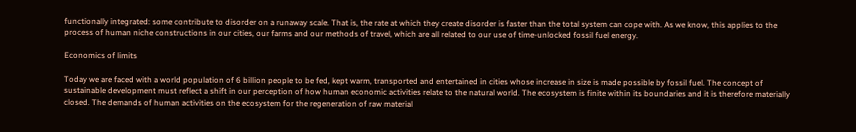functionally integrated: some contribute to disorder on a runaway scale. That is, the rate at which they create disorder is faster than the total system can cope with. As we know, this applies to the process of human niche constructions in our cities, our farms and our methods of travel, which are all related to our use of time-unlocked fossil fuel energy.

Economics of limits

Today we are faced with a world population of 6 billion people to be fed, kept warm, transported and entertained in cities whose increase in size is made possible by fossil fuel. The concept of sustainable development must reflect a shift in our perception of how human economic activities relate to the natural world. The ecosystem is finite within its boundaries and it is therefore materially closed. The demands of human activities on the ecosystem for the regeneration of raw material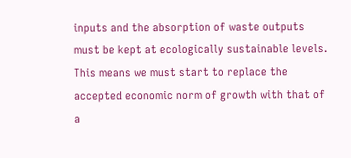inputs and the absorption of waste outputs must be kept at ecologically sustainable levels. This means we must start to replace the accepted economic norm of growth with that of a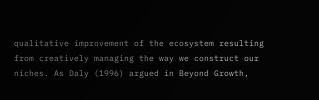qualitative improvement of the ecosystem resulting from creatively managing the way we construct our niches. As Daly (1996) argued in Beyond Growth,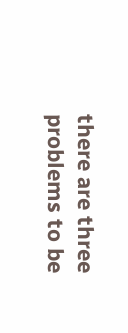there are three problems to be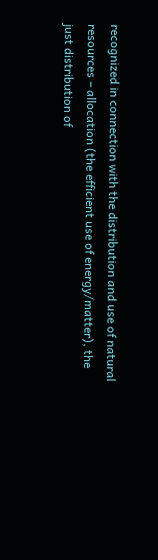recognized in connection with the distribution and use of natural resources – allocation (the efficient use of energy/matter), the just distribution of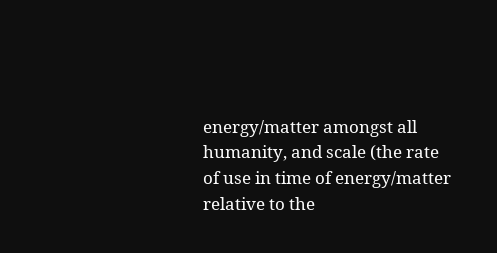energy/matter amongst all humanity, and scale (the rate of use in time of energy/matter relative to the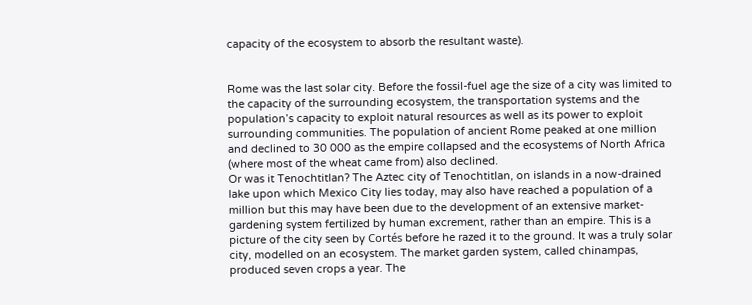capacity of the ecosystem to absorb the resultant waste).


Rome was the last solar city. Before the fossil-fuel age the size of a city was limited to the capacity of the surrounding ecosystem, the transportation systems and the population’s capacity to exploit natural resources as well as its power to exploit surrounding communities. The population of ancient Rome peaked at one million and declined to 30 000 as the empire collapsed and the ecosystems of North Africa (where most of the wheat came from) also declined.
Or was it Tenochtitlan? The Aztec city of Tenochtitlan, on islands in a now-drained lake upon which Mexico City lies today, may also have reached a population of a million but this may have been due to the development of an extensive market-gardening system fertilized by human excrement, rather than an empire. This is a picture of the city seen by Cortés before he razed it to the ground. It was a truly solar city, modelled on an ecosystem. The market garden system, called chinampas, produced seven crops a year. The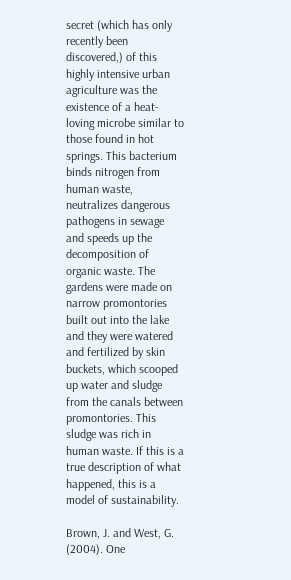secret (which has only recently been discovered,) of this highly intensive urban agriculture was the existence of a heat-loving microbe similar to those found in hot springs. This bacterium binds nitrogen from human waste, neutralizes dangerous pathogens in sewage and speeds up the decomposition of organic waste. The gardens were made on narrow promontories built out into the lake and they were watered and fertilized by skin buckets, which scooped up water and sludge from the canals between promontories. This sludge was rich in human waste. If this is a true description of what happened, this is a model of sustainability.

Brown, J. and West, G. (2004). One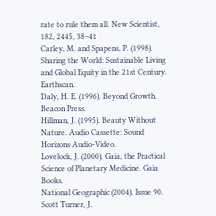rate to rule them all. New Scientist, 182, 2445, 38–41
Carley, M. and Spapens, P. (1998). Sharing the World: Sustainable Living and Global Equity in the 21st Century. Earthscan.
Daly, H. E. (1996). Beyond Growth. Beacon Press.
Hillman, J. (1995). Beauty Without Nature. Audio Cassette: Sound Horizons Audio-Video.
Lovelock, J. (2000). Gaia, the Practical Science of Planetary Medicine. Gaia Books.
National Geographic (2004). Issue 90.
Scott Turner, J.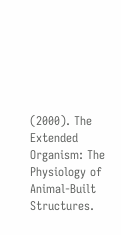(2000). The Extended Organism: The Physiology of Animal-Built Structures.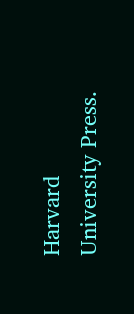Harvard University Press.